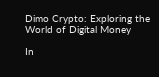Dimo Crypto: Exploring the World of Digital Money

In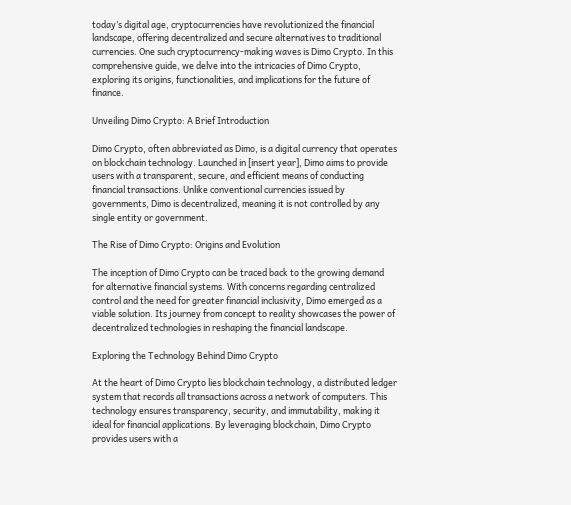today’s digital age, cryptocurrencies have revolutionized the financial landscape, offering decentralized and secure alternatives to traditional currencies. One such cryptocurrency-making waves is Dimo Crypto. In this comprehensive guide, we delve into the intricacies of Dimo Crypto, exploring its origins, functionalities, and implications for the future of finance.

Unveiling Dimo Crypto: A Brief Introduction

Dimo Crypto, often abbreviated as Dimo, is a digital currency that operates on blockchain technology. Launched in [insert year], Dimo aims to provide users with a transparent, secure, and efficient means of conducting financial transactions. Unlike conventional currencies issued by governments, Dimo is decentralized, meaning it is not controlled by any single entity or government.

The Rise of Dimo Crypto: Origins and Evolution

The inception of Dimo Crypto can be traced back to the growing demand for alternative financial systems. With concerns regarding centralized control and the need for greater financial inclusivity, Dimo emerged as a viable solution. Its journey from concept to reality showcases the power of decentralized technologies in reshaping the financial landscape.

Exploring the Technology Behind Dimo Crypto

At the heart of Dimo Crypto lies blockchain technology, a distributed ledger system that records all transactions across a network of computers. This technology ensures transparency, security, and immutability, making it ideal for financial applications. By leveraging blockchain, Dimo Crypto provides users with a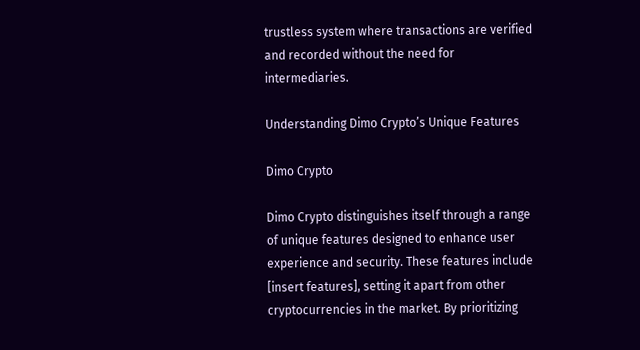trustless system where transactions are verified and recorded without the need for intermediaries.

Understanding Dimo Crypto’s Unique Features

Dimo Crypto

Dimo Crypto distinguishes itself through a range of unique features designed to enhance user experience and security. These features include [insert features], setting it apart from other cryptocurrencies in the market. By prioritizing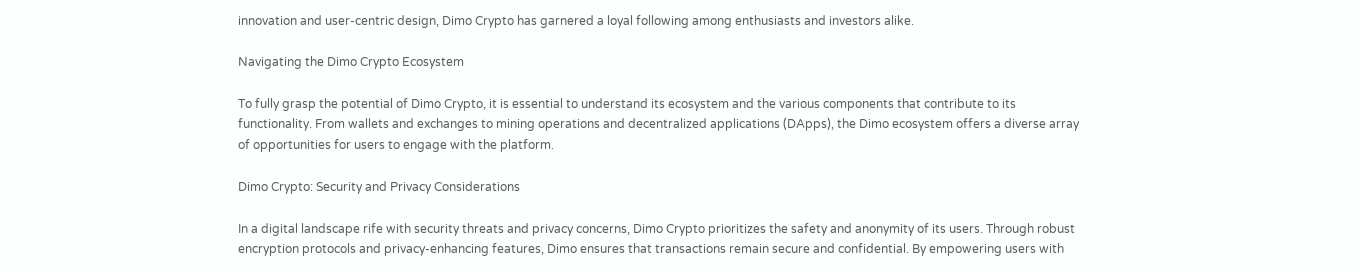innovation and user-centric design, Dimo Crypto has garnered a loyal following among enthusiasts and investors alike.

Navigating the Dimo Crypto Ecosystem

To fully grasp the potential of Dimo Crypto, it is essential to understand its ecosystem and the various components that contribute to its functionality. From wallets and exchanges to mining operations and decentralized applications (DApps), the Dimo ecosystem offers a diverse array of opportunities for users to engage with the platform.

Dimo Crypto: Security and Privacy Considerations

In a digital landscape rife with security threats and privacy concerns, Dimo Crypto prioritizes the safety and anonymity of its users. Through robust encryption protocols and privacy-enhancing features, Dimo ensures that transactions remain secure and confidential. By empowering users with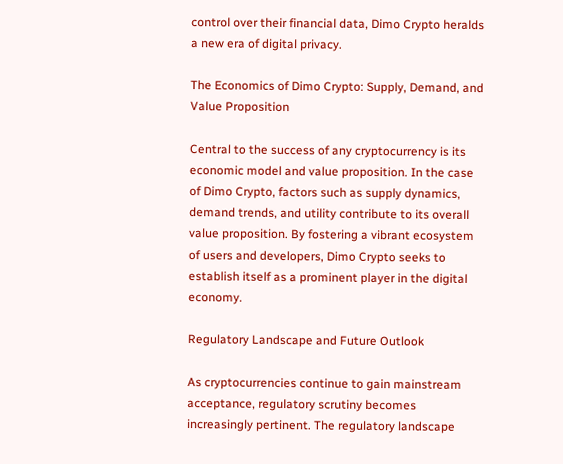control over their financial data, Dimo Crypto heralds a new era of digital privacy.

The Economics of Dimo Crypto: Supply, Demand, and Value Proposition

Central to the success of any cryptocurrency is its economic model and value proposition. In the case of Dimo Crypto, factors such as supply dynamics, demand trends, and utility contribute to its overall value proposition. By fostering a vibrant ecosystem of users and developers, Dimo Crypto seeks to establish itself as a prominent player in the digital economy.

Regulatory Landscape and Future Outlook

As cryptocurrencies continue to gain mainstream acceptance, regulatory scrutiny becomes increasingly pertinent. The regulatory landscape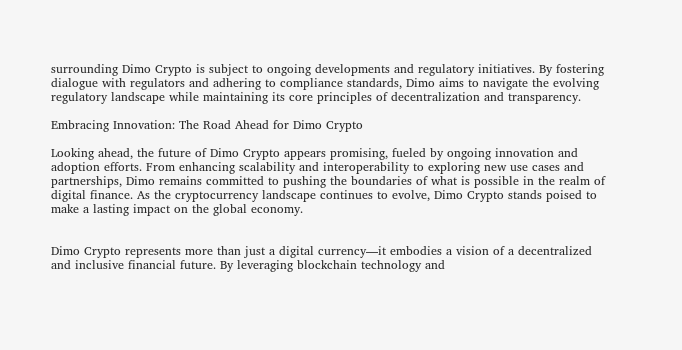surrounding Dimo Crypto is subject to ongoing developments and regulatory initiatives. By fostering dialogue with regulators and adhering to compliance standards, Dimo aims to navigate the evolving regulatory landscape while maintaining its core principles of decentralization and transparency.

Embracing Innovation: The Road Ahead for Dimo Crypto

Looking ahead, the future of Dimo Crypto appears promising, fueled by ongoing innovation and adoption efforts. From enhancing scalability and interoperability to exploring new use cases and partnerships, Dimo remains committed to pushing the boundaries of what is possible in the realm of digital finance. As the cryptocurrency landscape continues to evolve, Dimo Crypto stands poised to make a lasting impact on the global economy.


Dimo Crypto represents more than just a digital currency—it embodies a vision of a decentralized and inclusive financial future. By leveraging blockchain technology and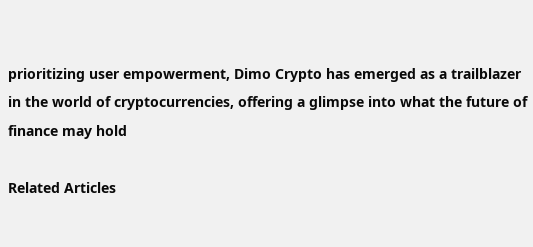prioritizing user empowerment, Dimo Crypto has emerged as a trailblazer in the world of cryptocurrencies, offering a glimpse into what the future of finance may hold

Related Articles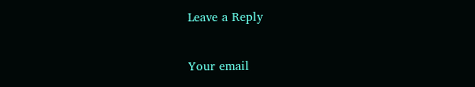Leave a Reply

Your email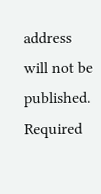address will not be published. Required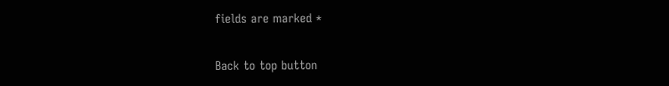fields are marked *

Back to top button